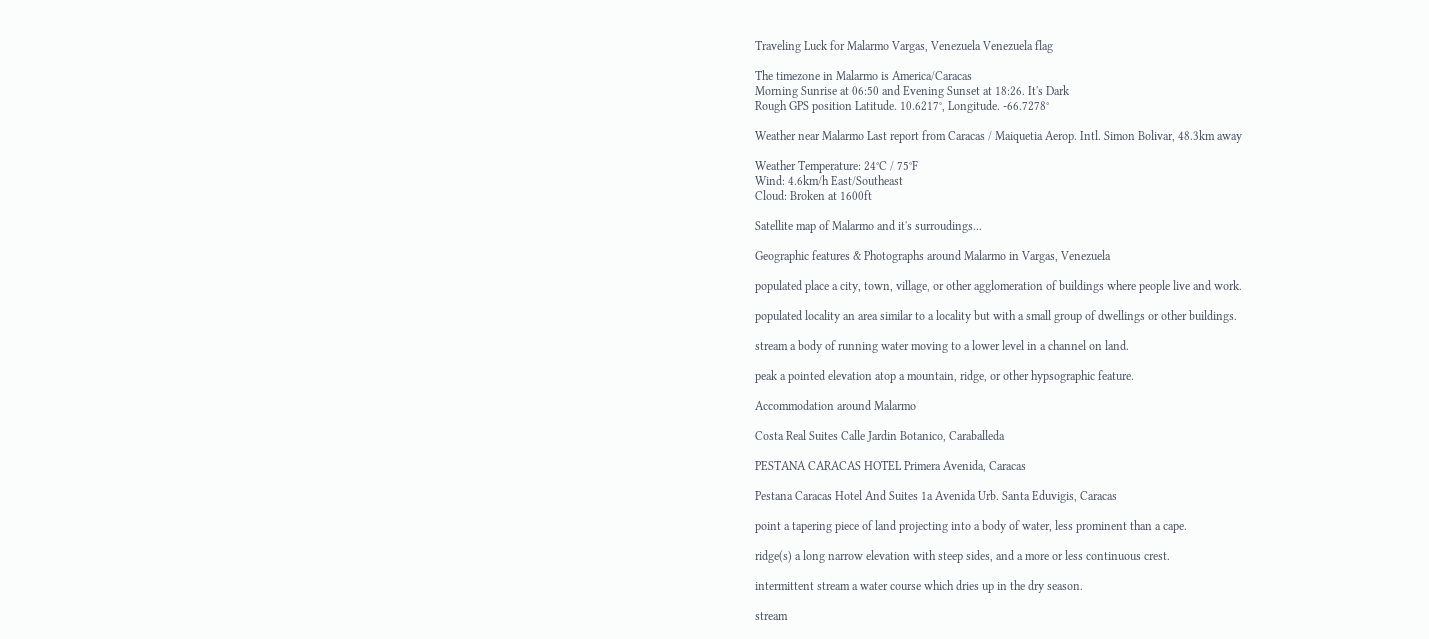Traveling Luck for Malarmo Vargas, Venezuela Venezuela flag

The timezone in Malarmo is America/Caracas
Morning Sunrise at 06:50 and Evening Sunset at 18:26. It's Dark
Rough GPS position Latitude. 10.6217°, Longitude. -66.7278°

Weather near Malarmo Last report from Caracas / Maiquetia Aerop. Intl. Simon Bolivar, 48.3km away

Weather Temperature: 24°C / 75°F
Wind: 4.6km/h East/Southeast
Cloud: Broken at 1600ft

Satellite map of Malarmo and it's surroudings...

Geographic features & Photographs around Malarmo in Vargas, Venezuela

populated place a city, town, village, or other agglomeration of buildings where people live and work.

populated locality an area similar to a locality but with a small group of dwellings or other buildings.

stream a body of running water moving to a lower level in a channel on land.

peak a pointed elevation atop a mountain, ridge, or other hypsographic feature.

Accommodation around Malarmo

Costa Real Suites Calle Jardin Botanico, Caraballeda

PESTANA CARACAS HOTEL Primera Avenida, Caracas

Pestana Caracas Hotel And Suites 1a Avenida Urb. Santa Eduvigis, Caracas

point a tapering piece of land projecting into a body of water, less prominent than a cape.

ridge(s) a long narrow elevation with steep sides, and a more or less continuous crest.

intermittent stream a water course which dries up in the dry season.

stream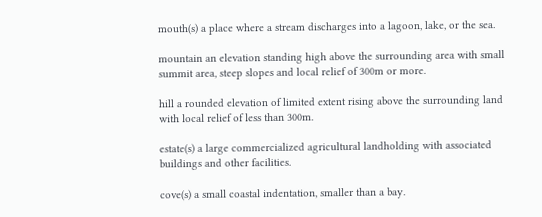mouth(s) a place where a stream discharges into a lagoon, lake, or the sea.

mountain an elevation standing high above the surrounding area with small summit area, steep slopes and local relief of 300m or more.

hill a rounded elevation of limited extent rising above the surrounding land with local relief of less than 300m.

estate(s) a large commercialized agricultural landholding with associated buildings and other facilities.

cove(s) a small coastal indentation, smaller than a bay.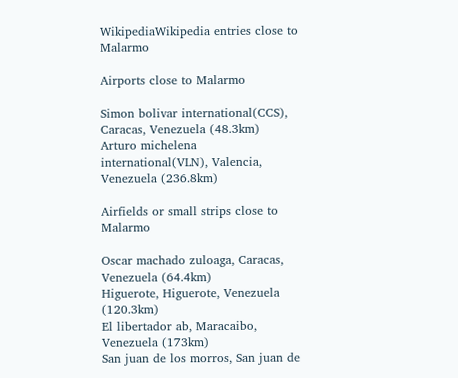WikipediaWikipedia entries close to Malarmo

Airports close to Malarmo

Simon bolivar international(CCS), Caracas, Venezuela (48.3km)
Arturo michelena international(VLN), Valencia, Venezuela (236.8km)

Airfields or small strips close to Malarmo

Oscar machado zuloaga, Caracas, Venezuela (64.4km)
Higuerote, Higuerote, Venezuela (120.3km)
El libertador ab, Maracaibo, Venezuela (173km)
San juan de los morros, San juan de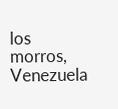los morros, Venezuela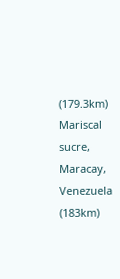(179.3km)
Mariscal sucre, Maracay, Venezuela (183km)